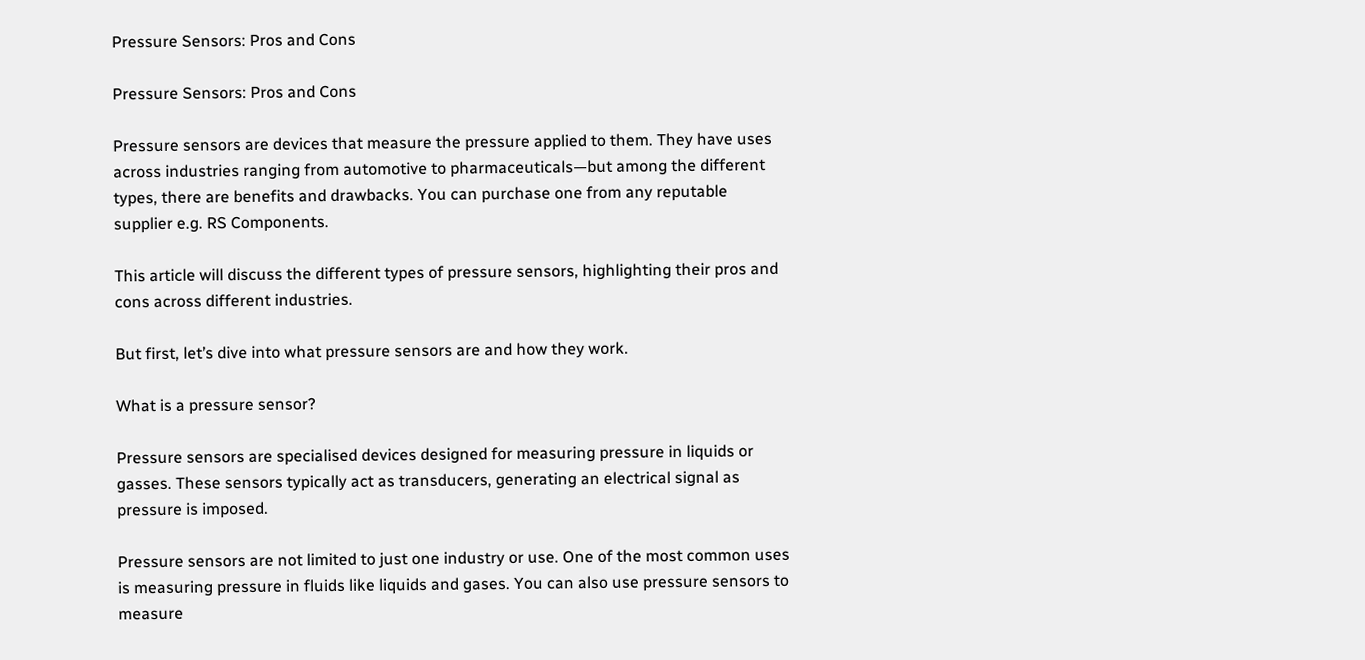Pressure Sensors: Pros and Cons

Pressure Sensors: Pros and Cons

Pressure sensors are devices that measure the pressure applied to them. They have uses across industries ranging from automotive to pharmaceuticals—but among the different types, there are benefits and drawbacks. You can purchase one from any reputable supplier e.g. RS Components.

This article will discuss the different types of pressure sensors, highlighting their pros and cons across different industries.

But first, let’s dive into what pressure sensors are and how they work.

What is a pressure sensor?

Pressure sensors are specialised devices designed for measuring pressure in liquids or gasses. These sensors typically act as transducers, generating an electrical signal as pressure is imposed.

Pressure sensors are not limited to just one industry or use. One of the most common uses is measuring pressure in fluids like liquids and gases. You can also use pressure sensors to measure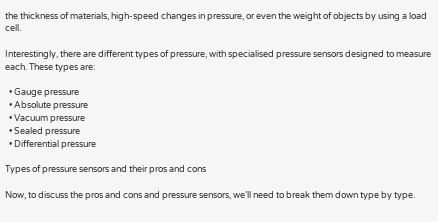the thickness of materials, high-speed changes in pressure, or even the weight of objects by using a load cell.

Interestingly, there are different types of pressure, with specialised pressure sensors designed to measure each. These types are:

  • Gauge pressure
  • Absolute pressure
  • Vacuum pressure
  • Sealed pressure
  • Differential pressure

Types of pressure sensors and their pros and cons

Now, to discuss the pros and cons and pressure sensors, we’ll need to break them down type by type.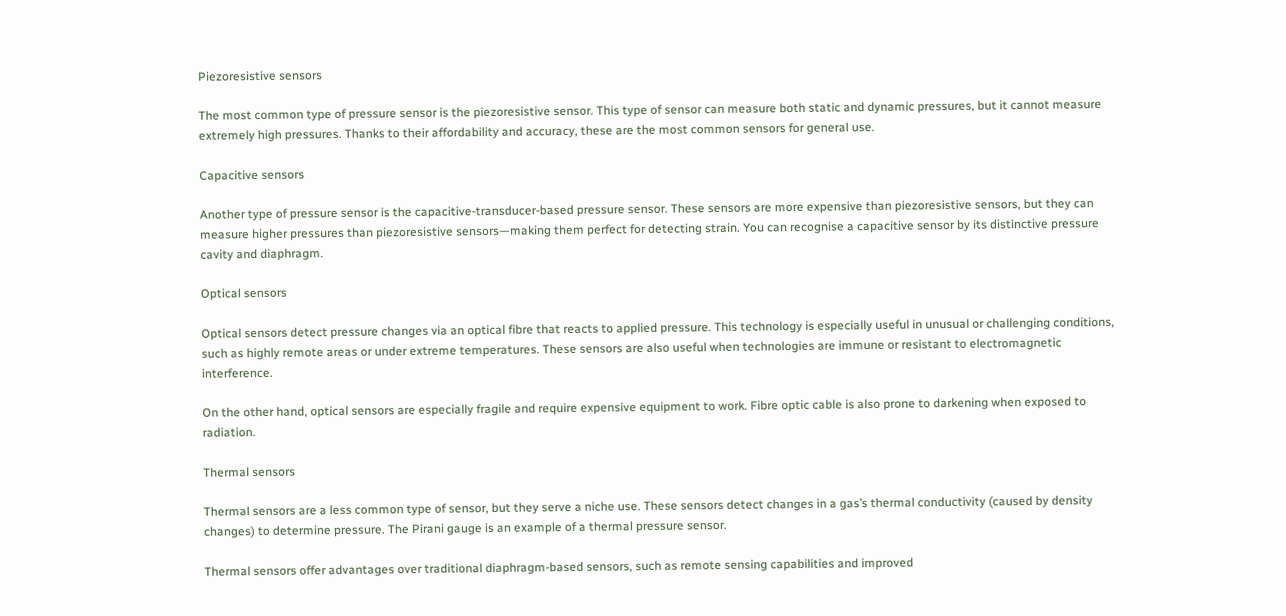Piezoresistive sensors

The most common type of pressure sensor is the piezoresistive sensor. This type of sensor can measure both static and dynamic pressures, but it cannot measure extremely high pressures. Thanks to their affordability and accuracy, these are the most common sensors for general use.

Capacitive sensors

Another type of pressure sensor is the capacitive-transducer-based pressure sensor. These sensors are more expensive than piezoresistive sensors, but they can measure higher pressures than piezoresistive sensors—making them perfect for detecting strain. You can recognise a capacitive sensor by its distinctive pressure cavity and diaphragm.

Optical sensors

Optical sensors detect pressure changes via an optical fibre that reacts to applied pressure. This technology is especially useful in unusual or challenging conditions, such as highly remote areas or under extreme temperatures. These sensors are also useful when technologies are immune or resistant to electromagnetic interference.

On the other hand, optical sensors are especially fragile and require expensive equipment to work. Fibre optic cable is also prone to darkening when exposed to radiation.

Thermal sensors

Thermal sensors are a less common type of sensor, but they serve a niche use. These sensors detect changes in a gas’s thermal conductivity (caused by density changes) to determine pressure. The Pirani gauge is an example of a thermal pressure sensor.

Thermal sensors offer advantages over traditional diaphragm-based sensors, such as remote sensing capabilities and improved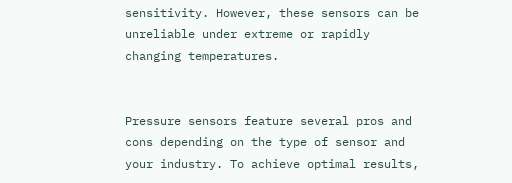sensitivity. However, these sensors can be unreliable under extreme or rapidly changing temperatures.


Pressure sensors feature several pros and cons depending on the type of sensor and your industry. To achieve optimal results,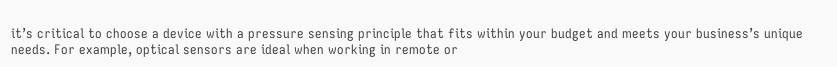it’s critical to choose a device with a pressure sensing principle that fits within your budget and meets your business’s unique needs. For example, optical sensors are ideal when working in remote or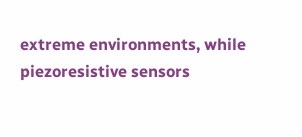extreme environments, while piezoresistive sensors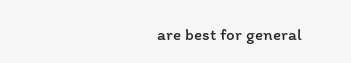are best for general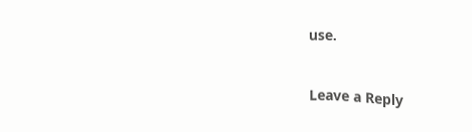use.


Leave a Reply